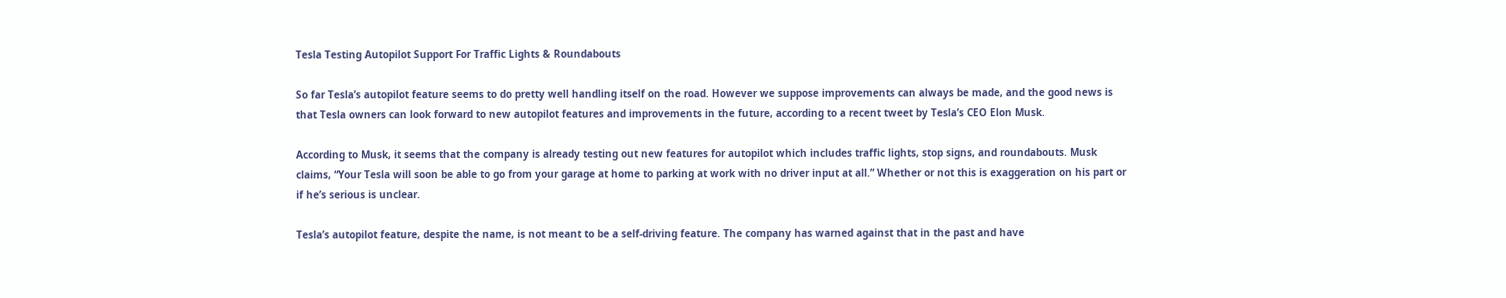Tesla Testing Autopilot Support For Traffic Lights & Roundabouts

So far Tesla’s autopilot feature seems to do pretty well handling itself on the road. However we suppose improvements can always be made, and the good news is that Tesla owners can look forward to new autopilot features and improvements in the future, according to a recent tweet by Tesla’s CEO Elon Musk.

According to Musk, it seems that the company is already testing out new features for autopilot which includes traffic lights, stop signs, and roundabouts. Musk claims, “Your Tesla will soon be able to go from your garage at home to parking at work with no driver input at all.” Whether or not this is exaggeration on his part or if he’s serious is unclear.

Tesla’s autopilot feature, despite the name, is not meant to be a self-driving feature. The company has warned against that in the past and have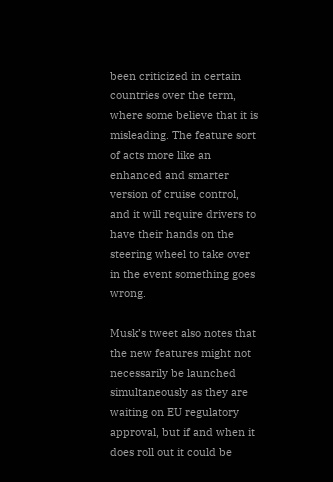been criticized in certain countries over the term, where some believe that it is misleading. The feature sort of acts more like an enhanced and smarter version of cruise control, and it will require drivers to have their hands on the steering wheel to take over in the event something goes wrong.

Musk’s tweet also notes that the new features might not necessarily be launched simultaneously as they are waiting on EU regulatory approval, but if and when it does roll out it could be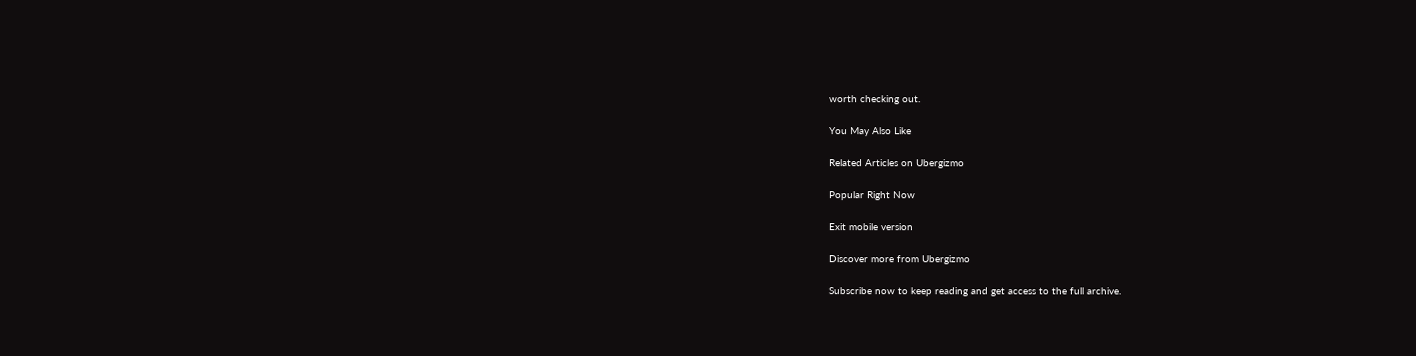worth checking out.

You May Also Like

Related Articles on Ubergizmo

Popular Right Now

Exit mobile version

Discover more from Ubergizmo

Subscribe now to keep reading and get access to the full archive.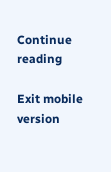Continue reading

Exit mobile version